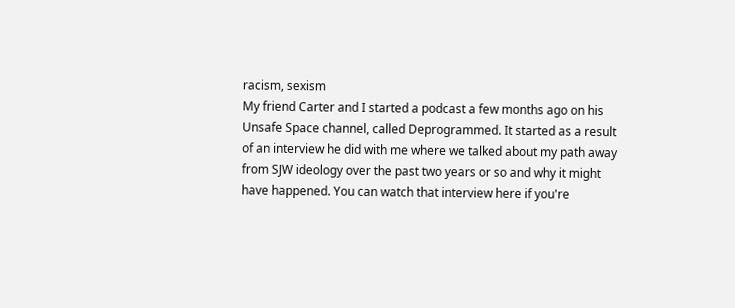racism, sexism
My friend Carter and I started a podcast a few months ago on his Unsafe Space channel, called Deprogrammed. It started as a result of an interview he did with me where we talked about my path away from SJW ideology over the past two years or so and why it might have happened. You can watch that interview here if you're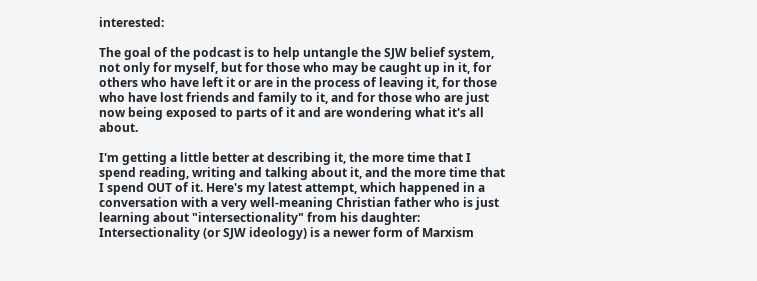interested:

The goal of the podcast is to help untangle the SJW belief system, not only for myself, but for those who may be caught up in it, for others who have left it or are in the process of leaving it, for those who have lost friends and family to it, and for those who are just now being exposed to parts of it and are wondering what it's all about.

I'm getting a little better at describing it, the more time that I spend reading, writing and talking about it, and the more time that I spend OUT of it. Here's my latest attempt, which happened in a conversation with a very well-meaning Christian father who is just learning about "intersectionality" from his daughter:
Intersectionality (or SJW ideology) is a newer form of Marxism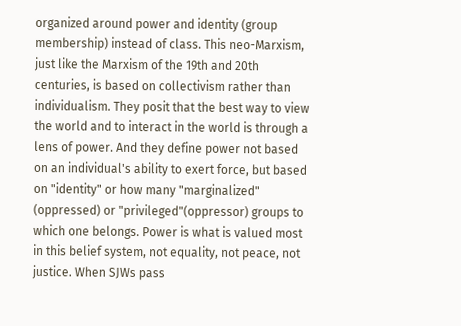organized around power and identity (group membership) instead of class. This neo-Marxism, just like the Marxism of the 19th and 20th centuries, is based on collectivism rather than individualism. They posit that the best way to view the world and to interact in the world is through a lens of power. And they define power not based on an individual's ability to exert force, but based on "identity" or how many "marginalized" (oppressed) or "privileged"(oppressor) groups to which one belongs. Power is what is valued most in this belief system, not equality, not peace, not justice. When SJWs pass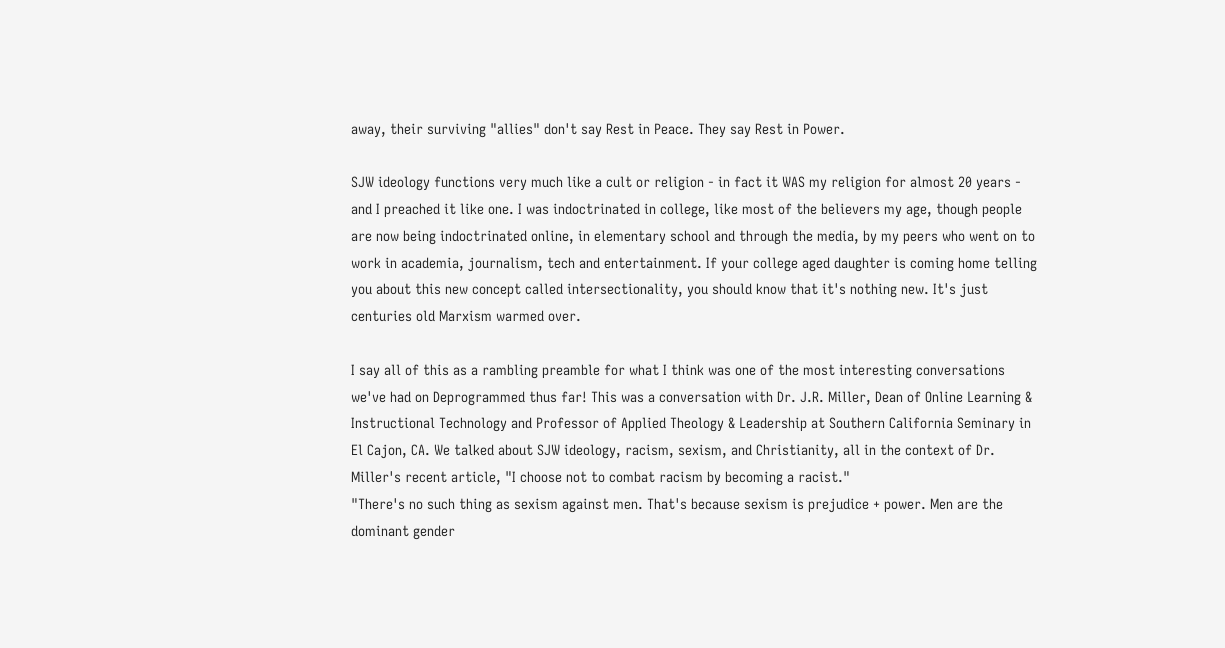away, their surviving "allies" don't say Rest in Peace. They say Rest in Power.

SJW ideology functions very much like a cult or religion - in fact it WAS my religion for almost 20 years - and I preached it like one. I was indoctrinated in college, like most of the believers my age, though people are now being indoctrinated online, in elementary school and through the media, by my peers who went on to work in academia, journalism, tech and entertainment. If your college aged daughter is coming home telling you about this new concept called intersectionality, you should know that it's nothing new. It's just centuries old Marxism warmed over.

I say all of this as a rambling preamble for what I think was one of the most interesting conversations we've had on Deprogrammed thus far! This was a conversation with Dr. J.R. Miller, Dean of Online Learning & Instructional Technology and Professor of Applied Theology & Leadership at Southern California Seminary in El Cajon, CA. We talked about SJW ideology, racism, sexism, and Christianity, all in the context of Dr. Miller's recent article, "I choose not to combat racism by becoming a racist."
"There's no such thing as sexism against men. That's because sexism is prejudice + power. Men are the dominant gender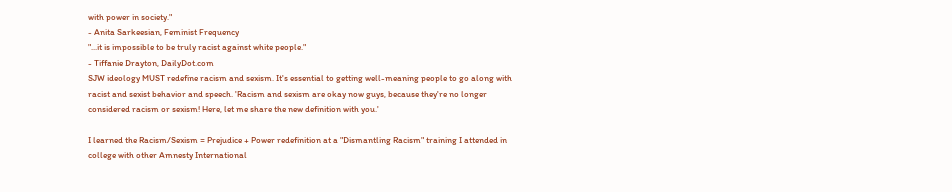with power in society."
- Anita Sarkeesian, Feminist Frequency
"...it is impossible to be truly racist against white people."
- Tiffanie Drayton, DailyDot.com
SJW ideology MUST redefine racism and sexism. It's essential to getting well-meaning people to go along with racist and sexist behavior and speech. 'Racism and sexism are okay now guys, because they're no longer considered racism or sexism! Here, let me share the new definition with you.'

I learned the Racism/Sexism = Prejudice + Power redefinition at a "Dismantling Racism" training I attended in college with other Amnesty International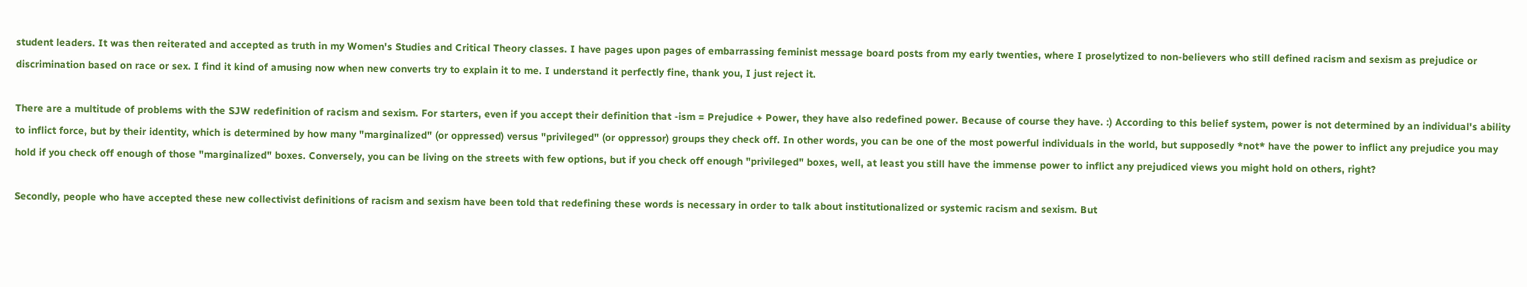student leaders. It was then reiterated and accepted as truth in my Women's Studies and Critical Theory classes. I have pages upon pages of embarrassing feminist message board posts from my early twenties, where I proselytized to non-believers who still defined racism and sexism as prejudice or discrimination based on race or sex. I find it kind of amusing now when new converts try to explain it to me. I understand it perfectly fine, thank you, I just reject it.

There are a multitude of problems with the SJW redefinition of racism and sexism. For starters, even if you accept their definition that -ism = Prejudice + Power, they have also redefined power. Because of course they have. :) According to this belief system, power is not determined by an individual's ability to inflict force, but by their identity, which is determined by how many "marginalized" (or oppressed) versus "privileged" (or oppressor) groups they check off. In other words, you can be one of the most powerful individuals in the world, but supposedly *not* have the power to inflict any prejudice you may hold if you check off enough of those "marginalized" boxes. Conversely, you can be living on the streets with few options, but if you check off enough "privileged" boxes, well, at least you still have the immense power to inflict any prejudiced views you might hold on others, right?

Secondly, people who have accepted these new collectivist definitions of racism and sexism have been told that redefining these words is necessary in order to talk about institutionalized or systemic racism and sexism. But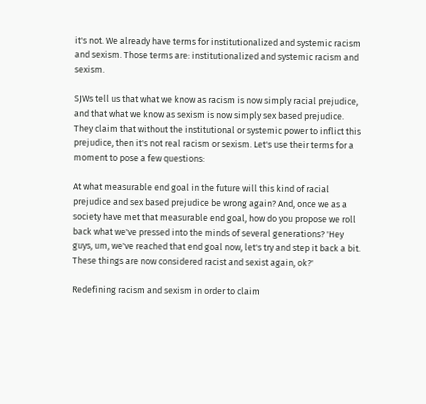it's not. We already have terms for institutionalized and systemic racism and sexism. Those terms are: institutionalized and systemic racism and sexism.

SJWs tell us that what we know as racism is now simply racial prejudice, and that what we know as sexism is now simply sex based prejudice. They claim that without the institutional or systemic power to inflict this prejudice, then it's not real racism or sexism. Let's use their terms for a moment to pose a few questions:

At what measurable end goal in the future will this kind of racial prejudice and sex based prejudice be wrong again? And, once we as a society have met that measurable end goal, how do you propose we roll back what we've pressed into the minds of several generations? 'Hey guys, um, we've reached that end goal now, let's try and step it back a bit. These things are now considered racist and sexist again, ok?'

Redefining racism and sexism in order to claim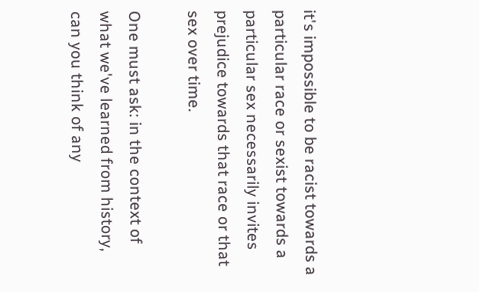it's impossible to be racist towards a particular race or sexist towards a particular sex necessarily invites prejudice towards that race or that sex over time.

One must ask: in the context of what we've learned from history, can you think of any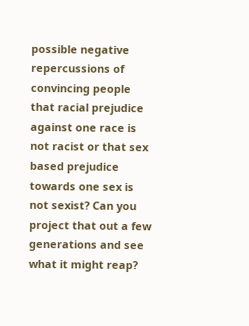possible negative repercussions of convincing people that racial prejudice against one race is not racist or that sex based prejudice towards one sex is not sexist? Can you project that out a few generations and see what it might reap?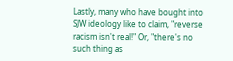Lastly, many who have bought into SJW ideology like to claim, "reverse racism isn't real!" Or, "there's no such thing as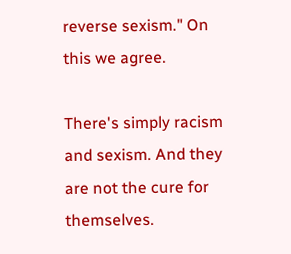reverse sexism." On this we agree.

There's simply racism and sexism. And they are not the cure for themselves.